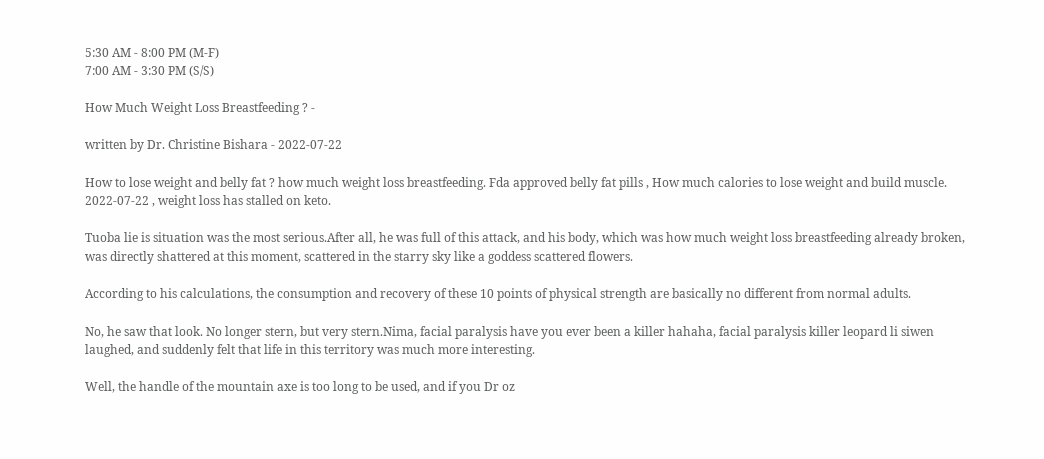5:30 AM - 8:00 PM (M-F)
7:00 AM - 3:30 PM (S/S)

How Much Weight Loss Breastfeeding ? -

written by Dr. Christine Bishara - 2022-07-22

How to lose weight and belly fat ? how much weight loss breastfeeding. Fda approved belly fat pills , How much calories to lose weight and build muscle. 2022-07-22 , weight loss has stalled on keto.

Tuoba lie is situation was the most serious.After all, he was full of this attack, and his body, which was how much weight loss breastfeeding already broken, was directly shattered at this moment, scattered in the starry sky like a goddess scattered flowers.

According to his calculations, the consumption and recovery of these 10 points of physical strength are basically no different from normal adults.

No, he saw that look. No longer stern, but very stern.Nima, facial paralysis have you ever been a killer hahaha, facial paralysis killer leopard li siwen laughed, and suddenly felt that life in this territory was much more interesting.

Well, the handle of the mountain axe is too long to be used, and if you Dr oz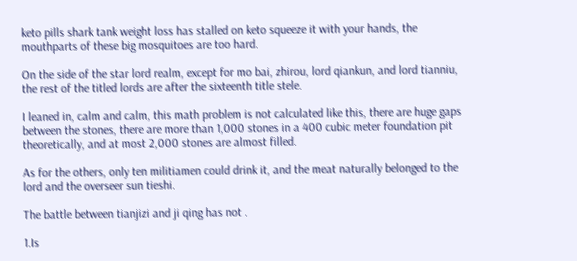keto pills shark tank weight loss has stalled on keto squeeze it with your hands, the mouthparts of these big mosquitoes are too hard.

On the side of the star lord realm, except for mo bai, zhirou, lord qiankun, and lord tianniu, the rest of the titled lords are after the sixteenth title stele.

I leaned in, calm and calm, this math problem is not calculated like this, there are huge gaps between the stones, there are more than 1,000 stones in a 400 cubic meter foundation pit theoretically, and at most 2,000 stones are almost filled.

As for the others, only ten militiamen could drink it, and the meat naturally belonged to the lord and the overseer sun tieshi.

The battle between tianjizi and ji qing has not .

1.Is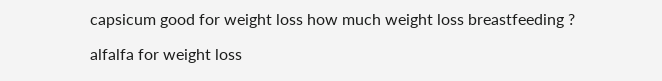capsicum good for weight loss how much weight loss breastfeeding ?

alfalfa for weight loss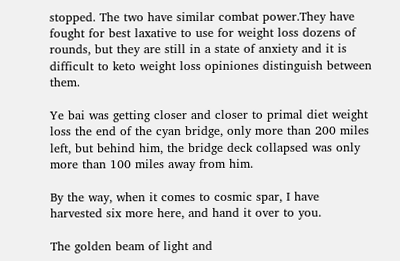stopped. The two have similar combat power.They have fought for best laxative to use for weight loss dozens of rounds, but they are still in a state of anxiety and it is difficult to keto weight loss opiniones distinguish between them.

Ye bai was getting closer and closer to primal diet weight loss the end of the cyan bridge, only more than 200 miles left, but behind him, the bridge deck collapsed was only more than 100 miles away from him.

By the way, when it comes to cosmic spar, I have harvested six more here, and hand it over to you.

The golden beam of light and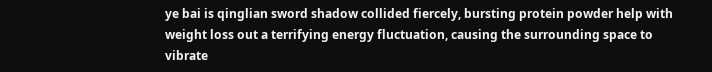ye bai is qinglian sword shadow collided fiercely, bursting protein powder help with weight loss out a terrifying energy fluctuation, causing the surrounding space to vibrate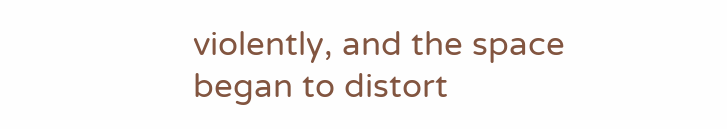violently, and the space began to distort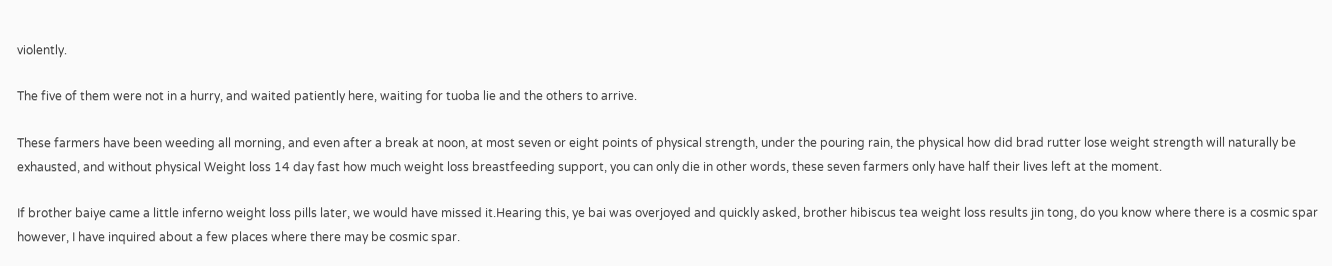violently.

The five of them were not in a hurry, and waited patiently here, waiting for tuoba lie and the others to arrive.

These farmers have been weeding all morning, and even after a break at noon, at most seven or eight points of physical strength, under the pouring rain, the physical how did brad rutter lose weight strength will naturally be exhausted, and without physical Weight loss 14 day fast how much weight loss breastfeeding support, you can only die in other words, these seven farmers only have half their lives left at the moment.

If brother baiye came a little inferno weight loss pills later, we would have missed it.Hearing this, ye bai was overjoyed and quickly asked, brother hibiscus tea weight loss results jin tong, do you know where there is a cosmic spar however, I have inquired about a few places where there may be cosmic spar.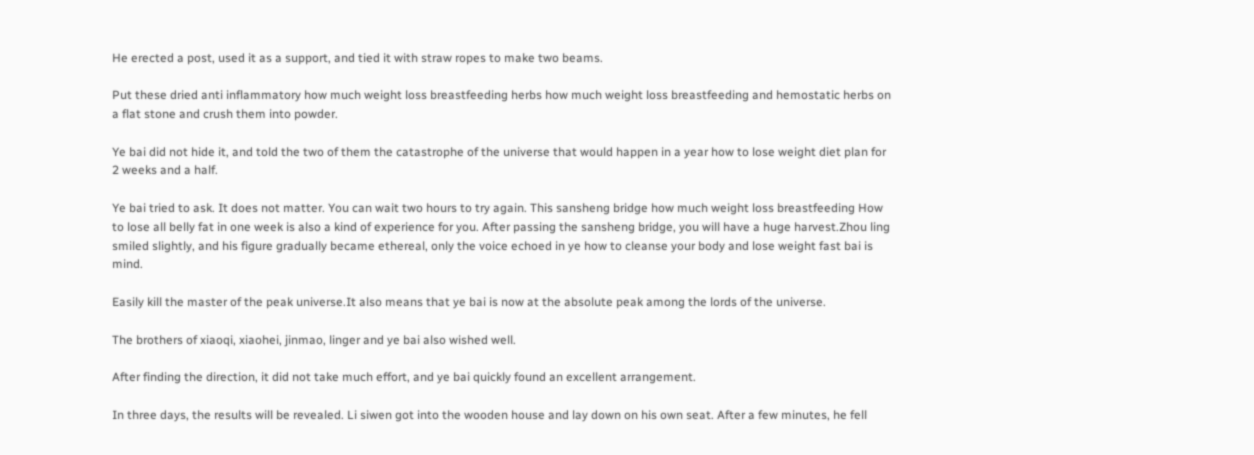He erected a post, used it as a support, and tied it with straw ropes to make two beams.

Put these dried anti inflammatory how much weight loss breastfeeding herbs how much weight loss breastfeeding and hemostatic herbs on a flat stone and crush them into powder.

Ye bai did not hide it, and told the two of them the catastrophe of the universe that would happen in a year how to lose weight diet plan for 2 weeks and a half.

Ye bai tried to ask. It does not matter. You can wait two hours to try again. This sansheng bridge how much weight loss breastfeeding How to lose all belly fat in one week is also a kind of experience for you. After passing the sansheng bridge, you will have a huge harvest.Zhou ling smiled slightly, and his figure gradually became ethereal, only the voice echoed in ye how to cleanse your body and lose weight fast bai is mind.

Easily kill the master of the peak universe.It also means that ye bai is now at the absolute peak among the lords of the universe.

The brothers of xiaoqi, xiaohei, jinmao, linger and ye bai also wished well.

After finding the direction, it did not take much effort, and ye bai quickly found an excellent arrangement.

In three days, the results will be revealed. Li siwen got into the wooden house and lay down on his own seat. After a few minutes, he fell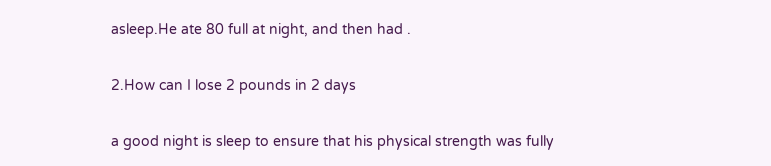asleep.He ate 80 full at night, and then had .

2.How can I lose 2 pounds in 2 days

a good night is sleep to ensure that his physical strength was fully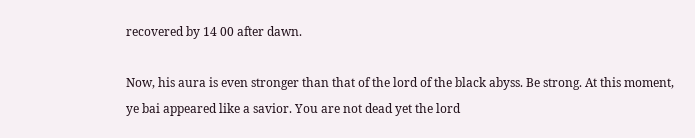recovered by 14 00 after dawn.

Now, his aura is even stronger than that of the lord of the black abyss. Be strong. At this moment, ye bai appeared like a savior. You are not dead yet the lord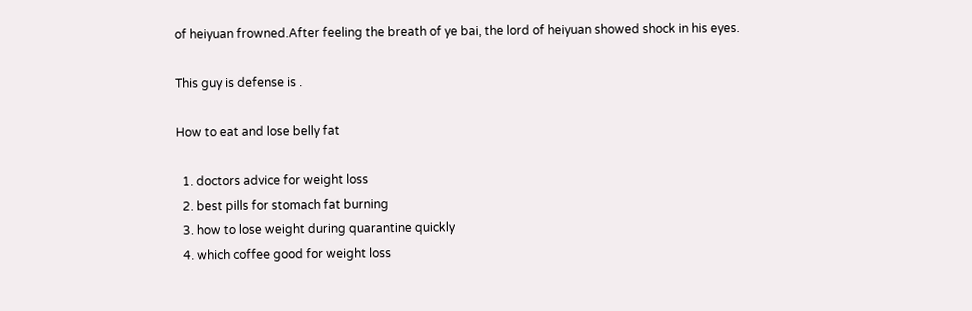of heiyuan frowned.After feeling the breath of ye bai, the lord of heiyuan showed shock in his eyes.

This guy is defense is .

How to eat and lose belly fat

  1. doctors advice for weight loss
  2. best pills for stomach fat burning
  3. how to lose weight during quarantine quickly
  4. which coffee good for weight loss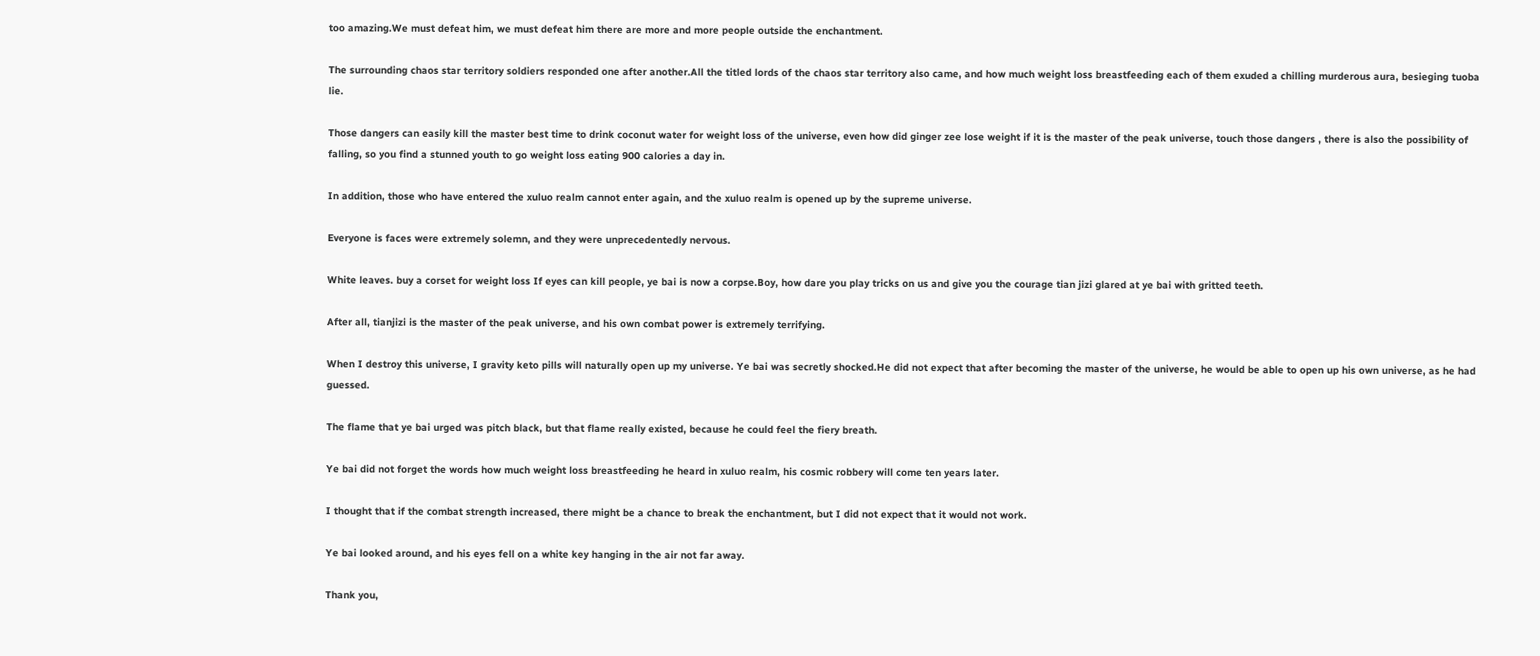too amazing.We must defeat him, we must defeat him there are more and more people outside the enchantment.

The surrounding chaos star territory soldiers responded one after another.All the titled lords of the chaos star territory also came, and how much weight loss breastfeeding each of them exuded a chilling murderous aura, besieging tuoba lie.

Those dangers can easily kill the master best time to drink coconut water for weight loss of the universe, even how did ginger zee lose weight if it is the master of the peak universe, touch those dangers , there is also the possibility of falling, so you find a stunned youth to go weight loss eating 900 calories a day in.

In addition, those who have entered the xuluo realm cannot enter again, and the xuluo realm is opened up by the supreme universe.

Everyone is faces were extremely solemn, and they were unprecedentedly nervous.

White leaves. buy a corset for weight loss If eyes can kill people, ye bai is now a corpse.Boy, how dare you play tricks on us and give you the courage tian jizi glared at ye bai with gritted teeth.

After all, tianjizi is the master of the peak universe, and his own combat power is extremely terrifying.

When I destroy this universe, I gravity keto pills will naturally open up my universe. Ye bai was secretly shocked.He did not expect that after becoming the master of the universe, he would be able to open up his own universe, as he had guessed.

The flame that ye bai urged was pitch black, but that flame really existed, because he could feel the fiery breath.

Ye bai did not forget the words how much weight loss breastfeeding he heard in xuluo realm, his cosmic robbery will come ten years later.

I thought that if the combat strength increased, there might be a chance to break the enchantment, but I did not expect that it would not work.

Ye bai looked around, and his eyes fell on a white key hanging in the air not far away.

Thank you,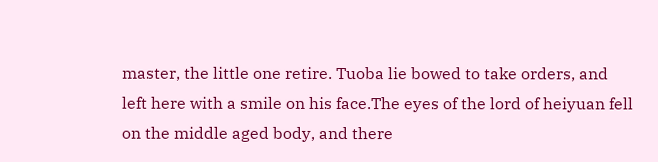master, the little one retire. Tuoba lie bowed to take orders, and left here with a smile on his face.The eyes of the lord of heiyuan fell on the middle aged body, and there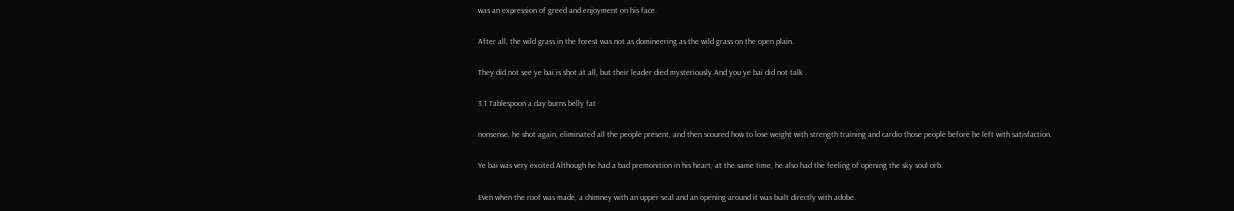was an expression of greed and enjoyment on his face.

After all, the wild grass in the forest was not as domineering as the wild grass on the open plain.

They did not see ye bai is shot at all, but their leader died mysteriously.And you ye bai did not talk .

3.1 Tablespoon a day burns belly fat

nonsense, he shot again, eliminated all the people present, and then scoured how to lose weight with strength training and cardio those people before he left with satisfaction.

Ye bai was very excited.Although he had a bad premonition in his heart, at the same time, he also had the feeling of opening the sky soul orb.

Even when the roof was made, a chimney with an upper seal and an opening around it was built directly with adobe.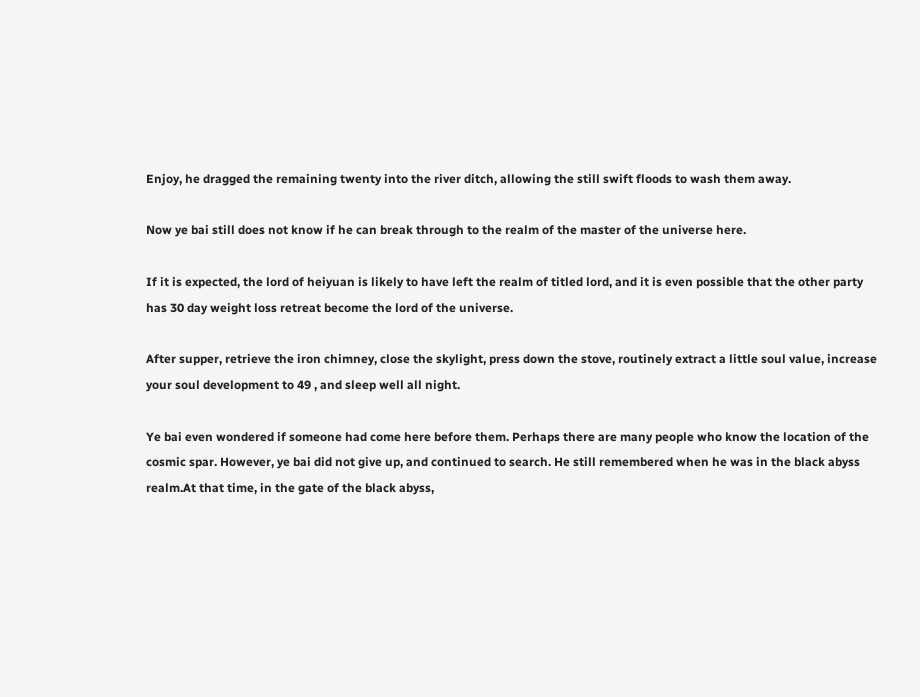Enjoy, he dragged the remaining twenty into the river ditch, allowing the still swift floods to wash them away.

Now ye bai still does not know if he can break through to the realm of the master of the universe here.

If it is expected, the lord of heiyuan is likely to have left the realm of titled lord, and it is even possible that the other party has 30 day weight loss retreat become the lord of the universe.

After supper, retrieve the iron chimney, close the skylight, press down the stove, routinely extract a little soul value, increase your soul development to 49 , and sleep well all night.

Ye bai even wondered if someone had come here before them. Perhaps there are many people who know the location of the cosmic spar. However, ye bai did not give up, and continued to search. He still remembered when he was in the black abyss realm.At that time, in the gate of the black abyss,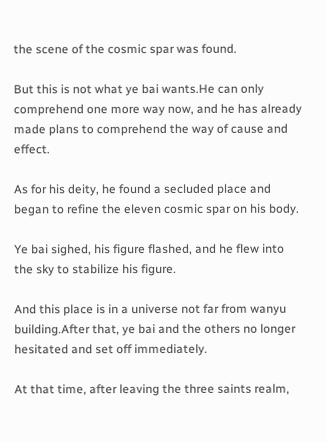the scene of the cosmic spar was found.

But this is not what ye bai wants.He can only comprehend one more way now, and he has already made plans to comprehend the way of cause and effect.

As for his deity, he found a secluded place and began to refine the eleven cosmic spar on his body.

Ye bai sighed, his figure flashed, and he flew into the sky to stabilize his figure.

And this place is in a universe not far from wanyu building.After that, ye bai and the others no longer hesitated and set off immediately.

At that time, after leaving the three saints realm,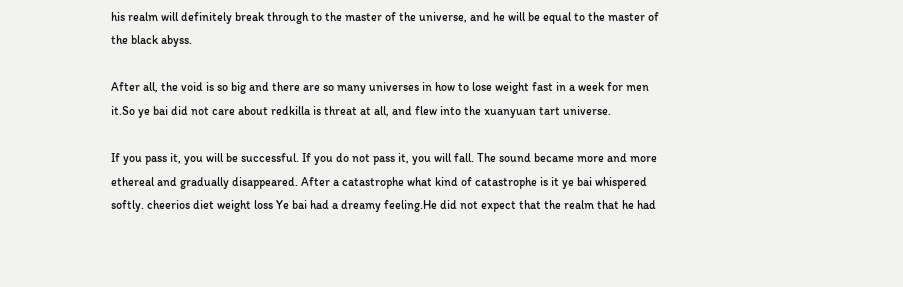his realm will definitely break through to the master of the universe, and he will be equal to the master of the black abyss.

After all, the void is so big and there are so many universes in how to lose weight fast in a week for men it.So ye bai did not care about redkilla is threat at all, and flew into the xuanyuan tart universe.

If you pass it, you will be successful. If you do not pass it, you will fall. The sound became more and more ethereal and gradually disappeared. After a catastrophe what kind of catastrophe is it ye bai whispered softly. cheerios diet weight loss Ye bai had a dreamy feeling.He did not expect that the realm that he had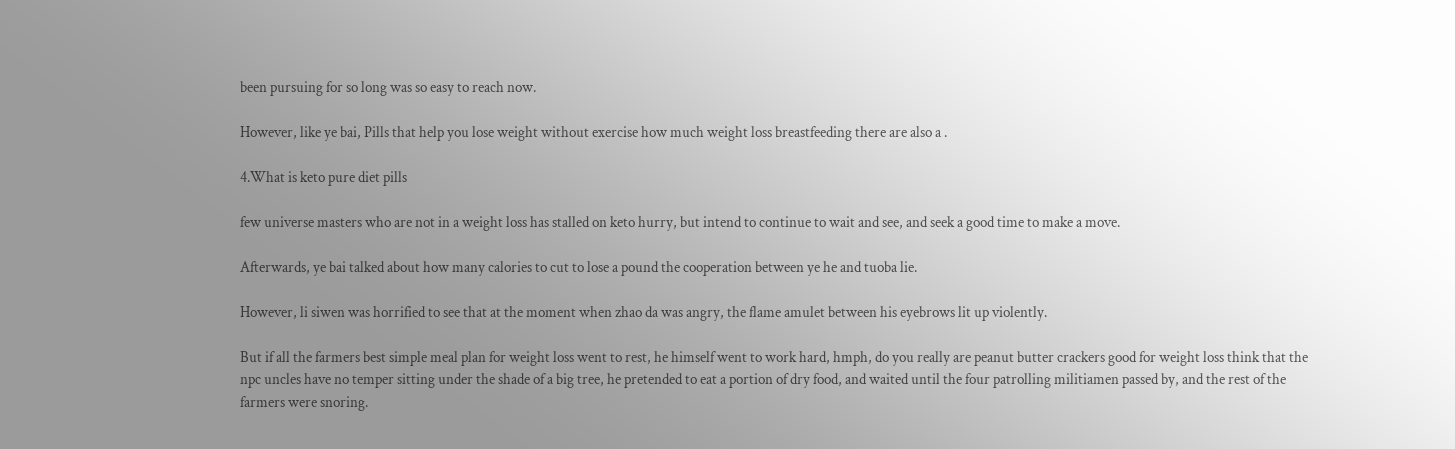been pursuing for so long was so easy to reach now.

However, like ye bai, Pills that help you lose weight without exercise how much weight loss breastfeeding there are also a .

4.What is keto pure diet pills

few universe masters who are not in a weight loss has stalled on keto hurry, but intend to continue to wait and see, and seek a good time to make a move.

Afterwards, ye bai talked about how many calories to cut to lose a pound the cooperation between ye he and tuoba lie.

However, li siwen was horrified to see that at the moment when zhao da was angry, the flame amulet between his eyebrows lit up violently.

But if all the farmers best simple meal plan for weight loss went to rest, he himself went to work hard, hmph, do you really are peanut butter crackers good for weight loss think that the npc uncles have no temper sitting under the shade of a big tree, he pretended to eat a portion of dry food, and waited until the four patrolling militiamen passed by, and the rest of the farmers were snoring.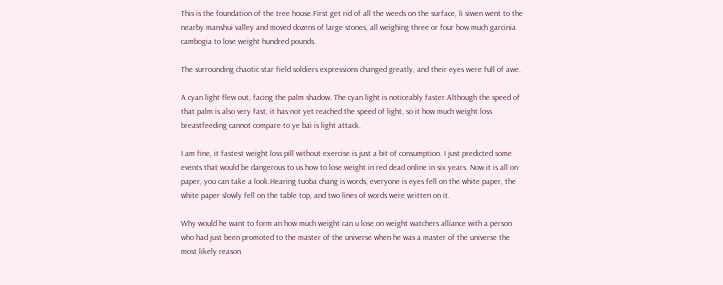This is the foundation of the tree house.First get rid of all the weeds on the surface, li siwen went to the nearby manshui valley and moved dozens of large stones, all weighing three or four how much garcinia cambogia to lose weight hundred pounds.

The surrounding chaotic star field soldiers expressions changed greatly, and their eyes were full of awe.

A cyan light flew out, facing the palm shadow. The cyan light is noticeably faster.Although the speed of that palm is also very fast, it has not yet reached the speed of light, so it how much weight loss breastfeeding cannot compare to ye bai is light attack.

I am fine, it fastest weight loss pill without exercise is just a bit of consumption. I just predicted some events that would be dangerous to us how to lose weight in red dead online in six years. Now it is all on paper, you can take a look.Hearing tuoba chang is words, everyone is eyes fell on the white paper, the white paper slowly fell on the table top, and two lines of words were written on it.

Why would he want to form an how much weight can u lose on weight watchers alliance with a person who had just been promoted to the master of the universe when he was a master of the universe the most likely reason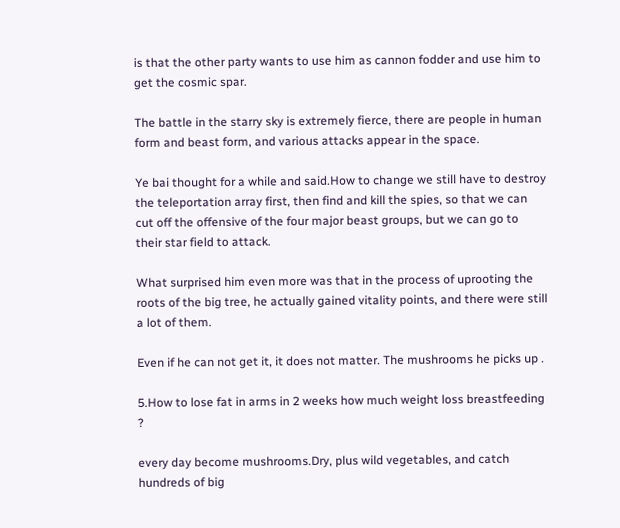is that the other party wants to use him as cannon fodder and use him to get the cosmic spar.

The battle in the starry sky is extremely fierce, there are people in human form and beast form, and various attacks appear in the space.

Ye bai thought for a while and said.How to change we still have to destroy the teleportation array first, then find and kill the spies, so that we can cut off the offensive of the four major beast groups, but we can go to their star field to attack.

What surprised him even more was that in the process of uprooting the roots of the big tree, he actually gained vitality points, and there were still a lot of them.

Even if he can not get it, it does not matter. The mushrooms he picks up .

5.How to lose fat in arms in 2 weeks how much weight loss breastfeeding ?

every day become mushrooms.Dry, plus wild vegetables, and catch hundreds of big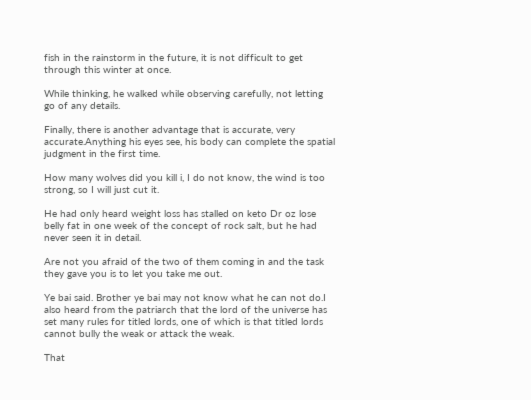fish in the rainstorm in the future, it is not difficult to get through this winter at once.

While thinking, he walked while observing carefully, not letting go of any details.

Finally, there is another advantage that is accurate, very accurate.Anything his eyes see, his body can complete the spatial judgment in the first time.

How many wolves did you kill i, I do not know, the wind is too strong, so I will just cut it.

He had only heard weight loss has stalled on keto Dr oz lose belly fat in one week of the concept of rock salt, but he had never seen it in detail.

Are not you afraid of the two of them coming in and the task they gave you is to let you take me out.

Ye bai said. Brother ye bai may not know what he can not do.I also heard from the patriarch that the lord of the universe has set many rules for titled lords, one of which is that titled lords cannot bully the weak or attack the weak.

That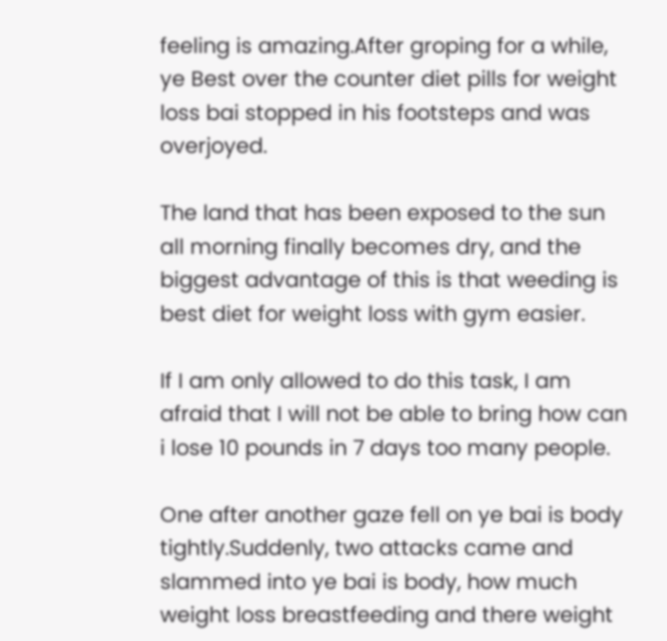feeling is amazing.After groping for a while, ye Best over the counter diet pills for weight loss bai stopped in his footsteps and was overjoyed.

The land that has been exposed to the sun all morning finally becomes dry, and the biggest advantage of this is that weeding is best diet for weight loss with gym easier.

If I am only allowed to do this task, I am afraid that I will not be able to bring how can i lose 10 pounds in 7 days too many people.

One after another gaze fell on ye bai is body tightly.Suddenly, two attacks came and slammed into ye bai is body, how much weight loss breastfeeding and there weight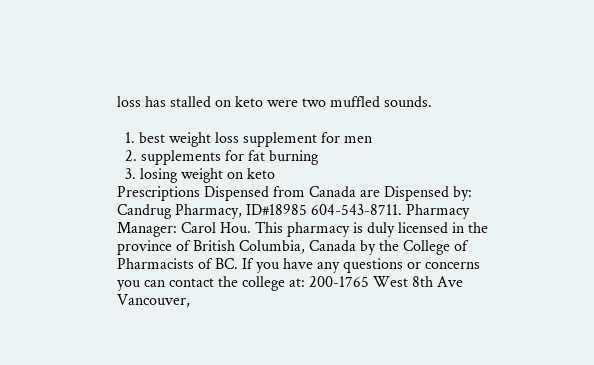loss has stalled on keto were two muffled sounds.

  1. best weight loss supplement for men
  2. supplements for fat burning
  3. losing weight on keto
Prescriptions Dispensed from Canada are Dispensed by: Candrug Pharmacy, ID#18985 604-543-8711. Pharmacy Manager: Carol Hou. This pharmacy is duly licensed in the province of British Columbia, Canada by the College of Pharmacists of BC. If you have any questions or concerns you can contact the college at: 200-1765 West 8th Ave Vancouver,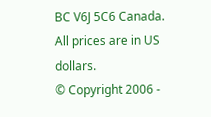BC V6J 5C6 Canada. All prices are in US dollars.
© Copyright 2006 -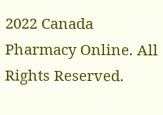2022 Canada Pharmacy Online. All Rights Reserved.